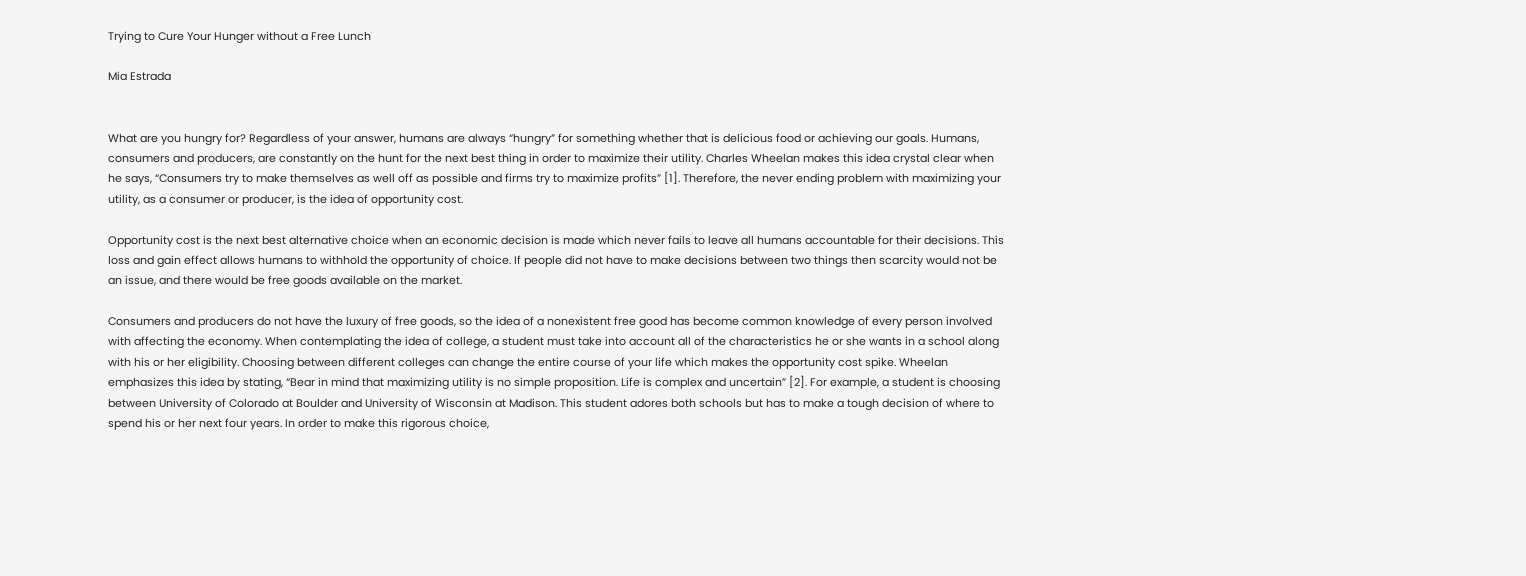Trying to Cure Your Hunger without a Free Lunch

Mia Estrada


What are you hungry for? Regardless of your answer, humans are always “hungry” for something whether that is delicious food or achieving our goals. Humans, consumers and producers, are constantly on the hunt for the next best thing in order to maximize their utility. Charles Wheelan makes this idea crystal clear when he says, “Consumers try to make themselves as well off as possible and firms try to maximize profits” [1]. Therefore, the never ending problem with maximizing your utility, as a consumer or producer, is the idea of opportunity cost.

Opportunity cost is the next best alternative choice when an economic decision is made which never fails to leave all humans accountable for their decisions. This loss and gain effect allows humans to withhold the opportunity of choice. If people did not have to make decisions between two things then scarcity would not be an issue, and there would be free goods available on the market.

Consumers and producers do not have the luxury of free goods, so the idea of a nonexistent free good has become common knowledge of every person involved with affecting the economy. When contemplating the idea of college, a student must take into account all of the characteristics he or she wants in a school along with his or her eligibility. Choosing between different colleges can change the entire course of your life which makes the opportunity cost spike. Wheelan emphasizes this idea by stating, “Bear in mind that maximizing utility is no simple proposition. Life is complex and uncertain” [2]. For example, a student is choosing between University of Colorado at Boulder and University of Wisconsin at Madison. This student adores both schools but has to make a tough decision of where to spend his or her next four years. In order to make this rigorous choice,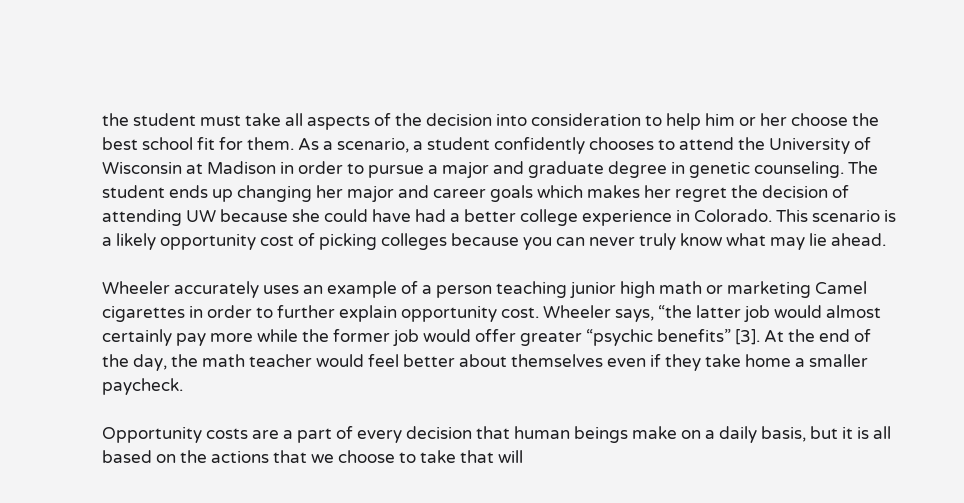the student must take all aspects of the decision into consideration to help him or her choose the best school fit for them. As a scenario, a student confidently chooses to attend the University of Wisconsin at Madison in order to pursue a major and graduate degree in genetic counseling. The student ends up changing her major and career goals which makes her regret the decision of attending UW because she could have had a better college experience in Colorado. This scenario is a likely opportunity cost of picking colleges because you can never truly know what may lie ahead.

Wheeler accurately uses an example of a person teaching junior high math or marketing Camel cigarettes in order to further explain opportunity cost. Wheeler says, “the latter job would almost certainly pay more while the former job would offer greater “psychic benefits” [3]. At the end of the day, the math teacher would feel better about themselves even if they take home a smaller paycheck.

Opportunity costs are a part of every decision that human beings make on a daily basis, but it is all based on the actions that we choose to take that will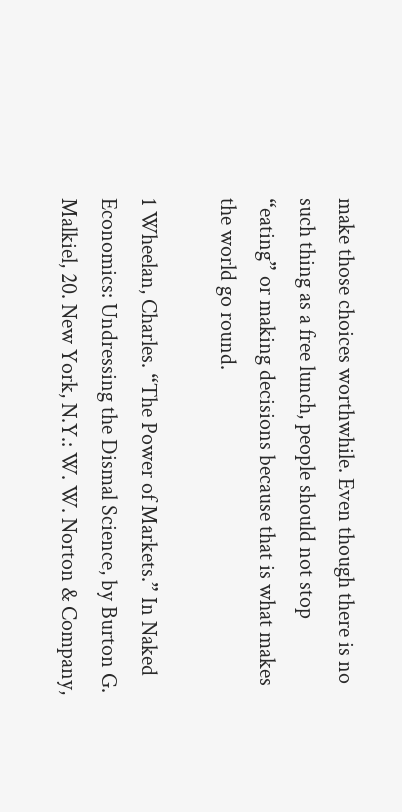make those choices worthwhile. Even though there is no such thing as a free lunch, people should not stop “eating” or making decisions because that is what makes the world go round.

1 Wheelan, Charles. “The Power of Markets.” In Naked Economics: Undressing the Dismal Science, by Burton G. Malkiel, 20. New York, N.Y.: W. W. Norton & Company,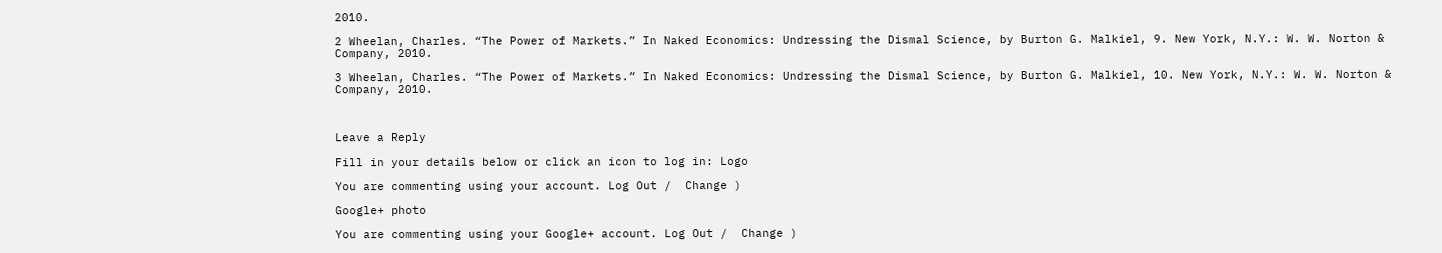2010.

2 Wheelan, Charles. “The Power of Markets.” In Naked Economics: Undressing the Dismal Science, by Burton G. Malkiel, 9. New York, N.Y.: W. W. Norton & Company, 2010.

3 Wheelan, Charles. “The Power of Markets.” In Naked Economics: Undressing the Dismal Science, by Burton G. Malkiel, 10. New York, N.Y.: W. W. Norton & Company, 2010.



Leave a Reply

Fill in your details below or click an icon to log in: Logo

You are commenting using your account. Log Out /  Change )

Google+ photo

You are commenting using your Google+ account. Log Out /  Change )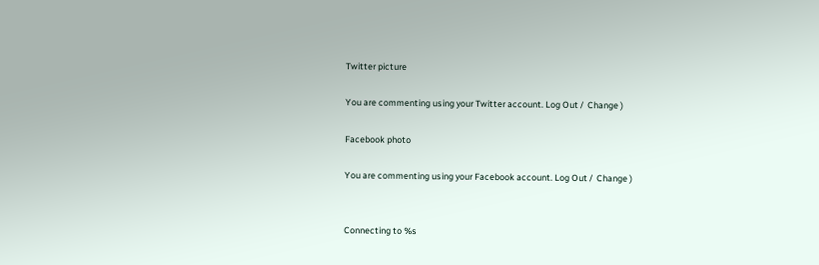Twitter picture

You are commenting using your Twitter account. Log Out /  Change )

Facebook photo

You are commenting using your Facebook account. Log Out /  Change )


Connecting to %s